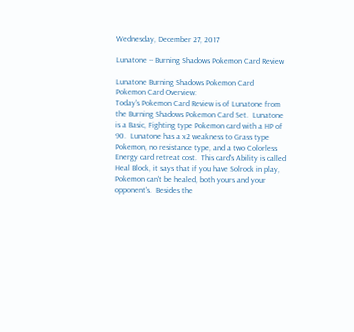Wednesday, December 27, 2017

Lunatone -- Burning Shadows Pokemon Card Review

Lunatone Burning Shadows Pokemon Card
Pokemon Card Overview:
Today's Pokemon Card Review is of Lunatone from the Burning Shadows Pokemon Card Set.  Lunatone is a Basic, Fighting type Pokemon card with a HP of 90.  Lunatone has a x2 weakness to Grass type Pokemon, no resistance type, and a two Colorless Energy card retreat cost.  This card's Ability is called Heal Block, it says that if you have Solrock in play, Pokemon can't be healed, both yours and your opponent's.  Besides the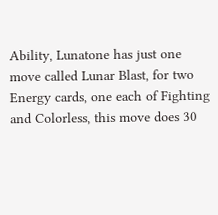Ability, Lunatone has just one move called Lunar Blast, for two Energy cards, one each of Fighting and Colorless, this move does 30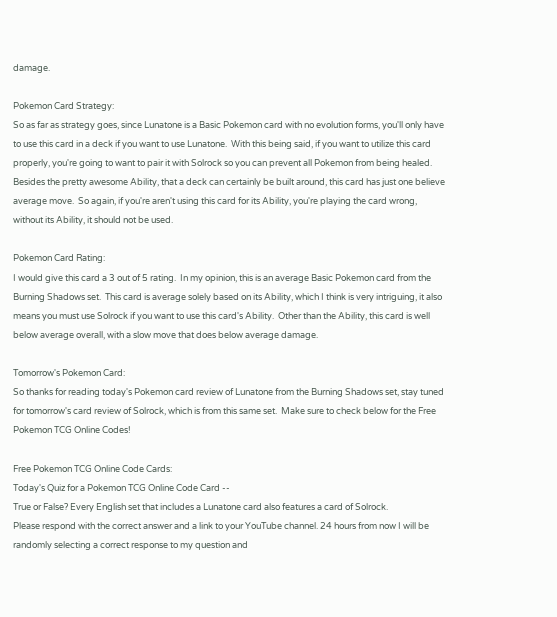damage.

Pokemon Card Strategy:
So as far as strategy goes, since Lunatone is a Basic Pokemon card with no evolution forms, you'll only have to use this card in a deck if you want to use Lunatone.  With this being said, if you want to utilize this card properly, you're going to want to pair it with Solrock so you can prevent all Pokemon from being healed.  Besides the pretty awesome Ability, that a deck can certainly be built around, this card has just one believe average move.  So again, if you're aren't using this card for its Ability, you're playing the card wrong, without its Ability, it should not be used.

Pokemon Card Rating:
I would give this card a 3 out of 5 rating.  In my opinion, this is an average Basic Pokemon card from the Burning Shadows set.  This card is average solely based on its Ability, which I think is very intriguing, it also means you must use Solrock if you want to use this card's Ability.  Other than the Ability, this card is well below average overall, with a slow move that does below average damage.

Tomorrow's Pokemon Card:
So thanks for reading today's Pokemon card review of Lunatone from the Burning Shadows set, stay tuned for tomorrow's card review of Solrock, which is from this same set.  Make sure to check below for the Free Pokemon TCG Online Codes!

Free Pokemon TCG Online Code Cards:
Today's Quiz for a Pokemon TCG Online Code Card --
True or False? Every English set that includes a Lunatone card also features a card of Solrock.
Please respond with the correct answer and a link to your YouTube channel. 24 hours from now I will be randomly selecting a correct response to my question and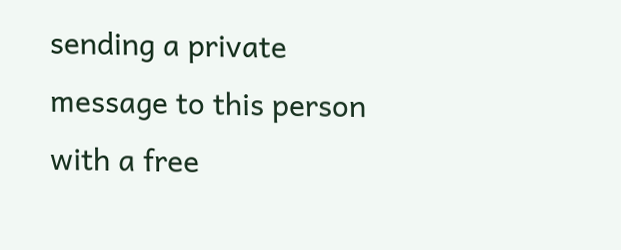sending a private message to this person with a free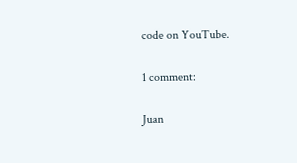code on YouTube.

1 comment:

Juan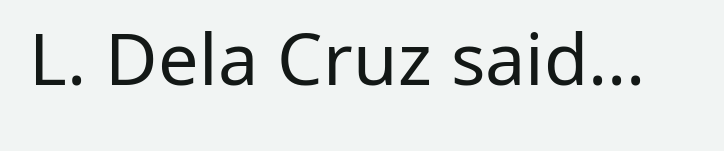L. Dela Cruz said...